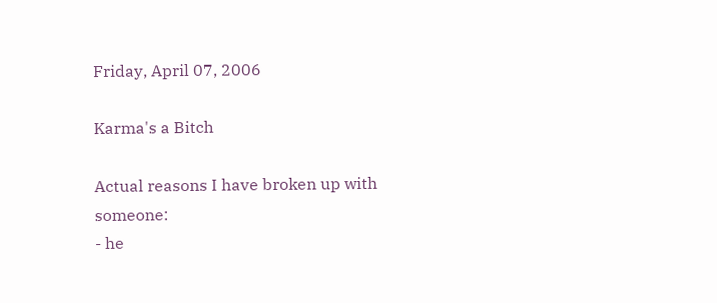Friday, April 07, 2006

Karma's a Bitch

Actual reasons I have broken up with someone:
- he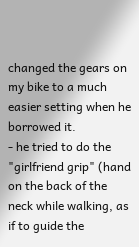changed the gears on my bike to a much easier setting when he borrowed it.
- he tried to do the "girlfriend grip" (hand on the back of the neck while walking, as if to guide the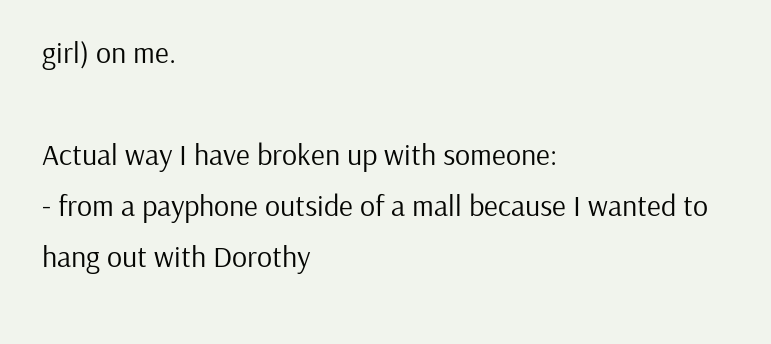girl) on me.

Actual way I have broken up with someone:
- from a payphone outside of a mall because I wanted to hang out with Dorothy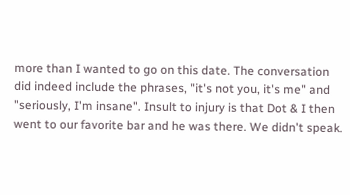more than I wanted to go on this date. The conversation did indeed include the phrases, "it's not you, it's me" and "seriously, I'm insane". Insult to injury is that Dot & I then went to our favorite bar and he was there. We didn't speak.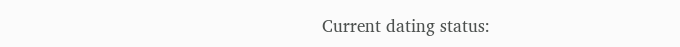Current dating status: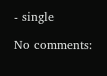- single

No comments: